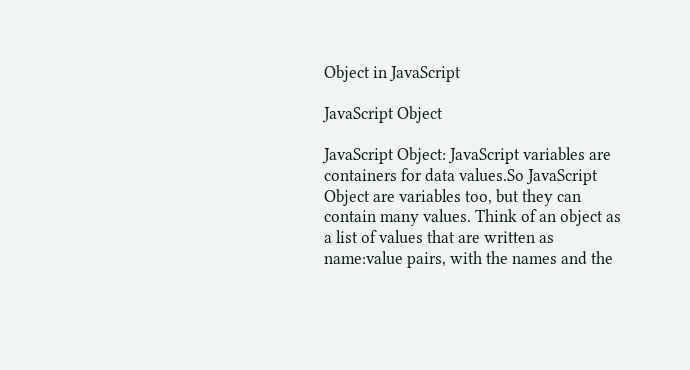Object in JavaScript

JavaScript Object

JavaScript Object: JavaScript variables are containers for data values.So JavaScript Object are variables too, but they can contain many values. Think of an object as a list of values that are written as name:value pairs, with the names and the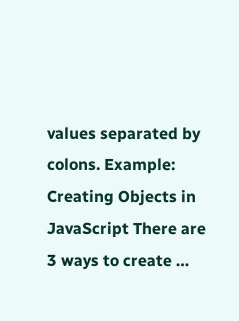values separated by colons. Example: Creating Objects in JavaScript There are 3 ways to create …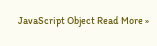JavaScript Object Read More »